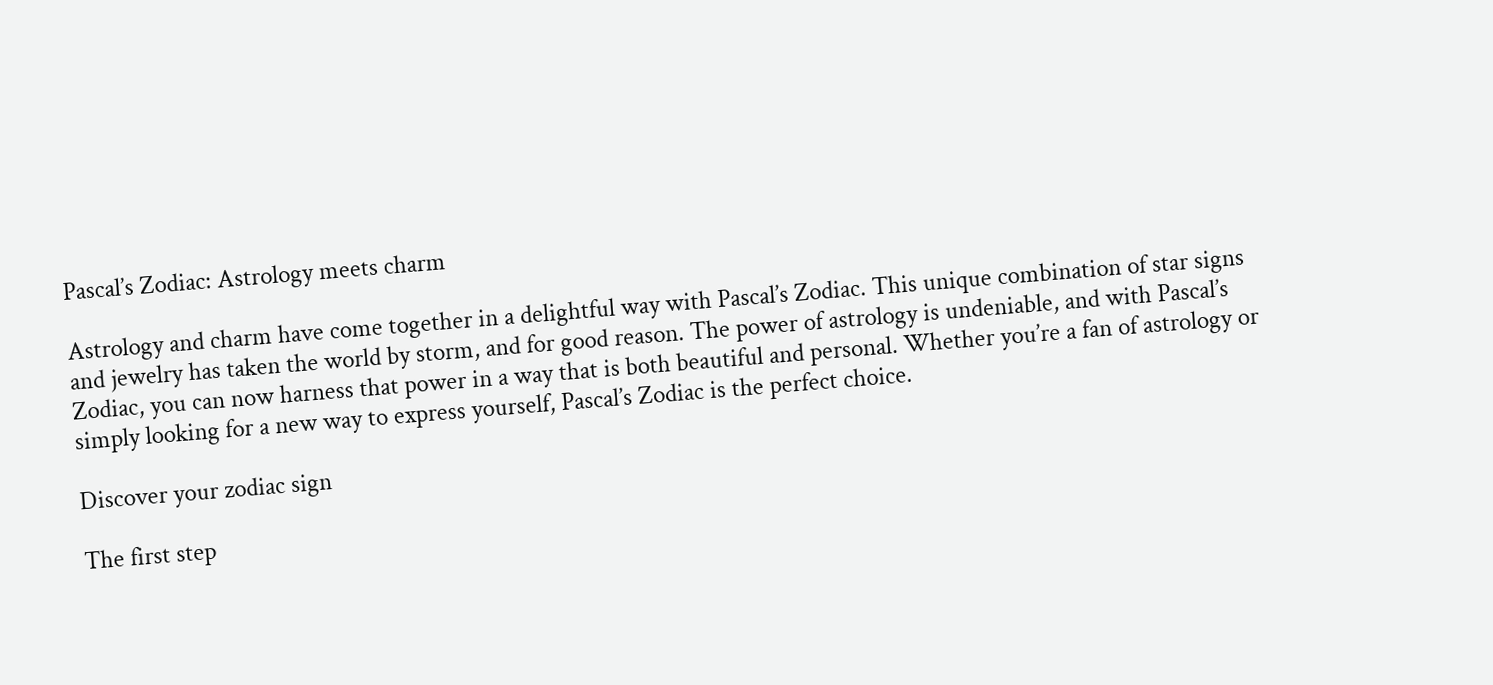Pascal’s Zodiac: Astrology meets charm

Astrology and charm have come together in a delightful way with Pascal’s Zodiac. This unique combination of star signs and jewelry has taken the world by storm, and for good reason. The power of astrology is undeniable, and with Pascal’s Zodiac, you can now harness that power in a way that is both beautiful and personal. Whether you’re a fan of astrology or simply looking for a new way to express yourself, Pascal’s Zodiac is the perfect choice.

Discover your zodiac sign

The first step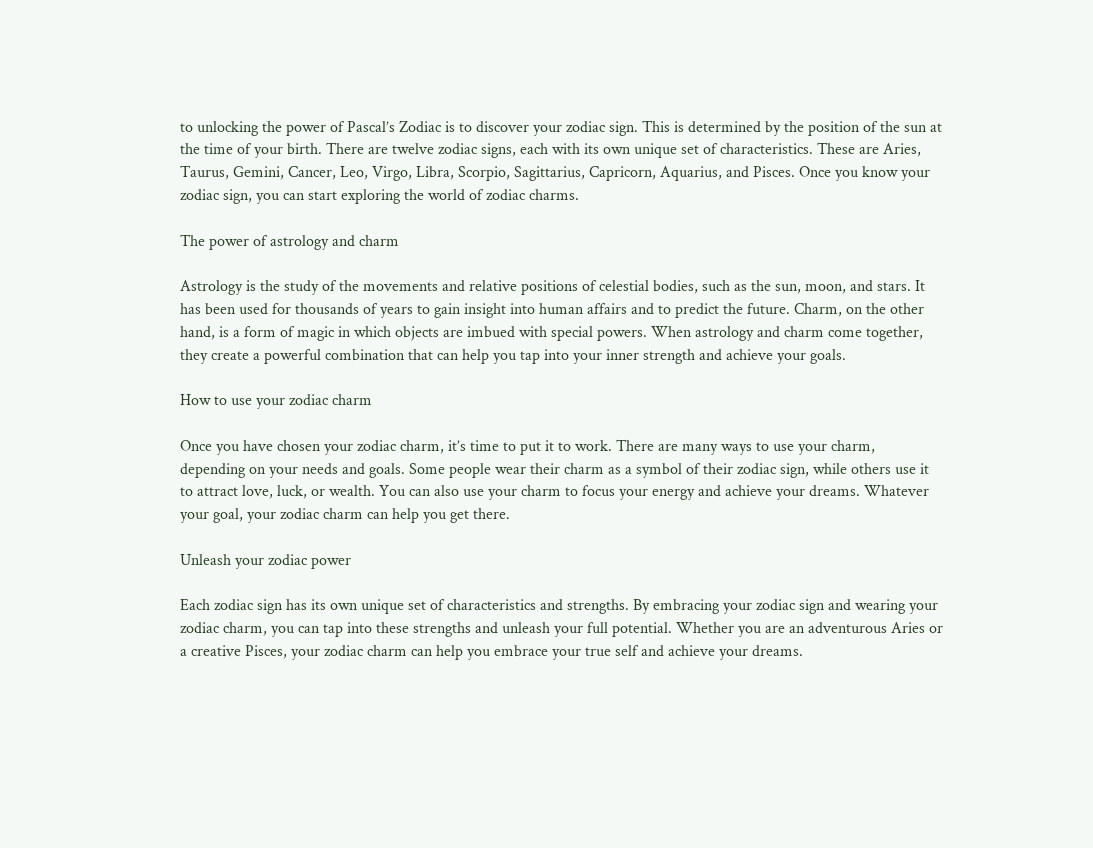to unlocking the power of Pascal’s Zodiac is to discover your zodiac sign. This is determined by the position of the sun at the time of your birth. There are twelve zodiac signs, each with its own unique set of characteristics. These are Aries, Taurus, Gemini, Cancer, Leo, Virgo, Libra, Scorpio, Sagittarius, Capricorn, Aquarius, and Pisces. Once you know your zodiac sign, you can start exploring the world of zodiac charms.

The power of astrology and charm

Astrology is the study of the movements and relative positions of celestial bodies, such as the sun, moon, and stars. It has been used for thousands of years to gain insight into human affairs and to predict the future. Charm, on the other hand, is a form of magic in which objects are imbued with special powers. When astrology and charm come together, they create a powerful combination that can help you tap into your inner strength and achieve your goals.

How to use your zodiac charm

Once you have chosen your zodiac charm, it’s time to put it to work. There are many ways to use your charm, depending on your needs and goals. Some people wear their charm as a symbol of their zodiac sign, while others use it to attract love, luck, or wealth. You can also use your charm to focus your energy and achieve your dreams. Whatever your goal, your zodiac charm can help you get there.

Unleash your zodiac power

Each zodiac sign has its own unique set of characteristics and strengths. By embracing your zodiac sign and wearing your zodiac charm, you can tap into these strengths and unleash your full potential. Whether you are an adventurous Aries or a creative Pisces, your zodiac charm can help you embrace your true self and achieve your dreams.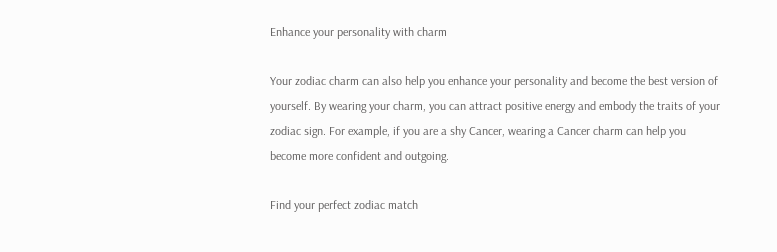Enhance your personality with charm

Your zodiac charm can also help you enhance your personality and become the best version of yourself. By wearing your charm, you can attract positive energy and embody the traits of your zodiac sign. For example, if you are a shy Cancer, wearing a Cancer charm can help you become more confident and outgoing.

Find your perfect zodiac match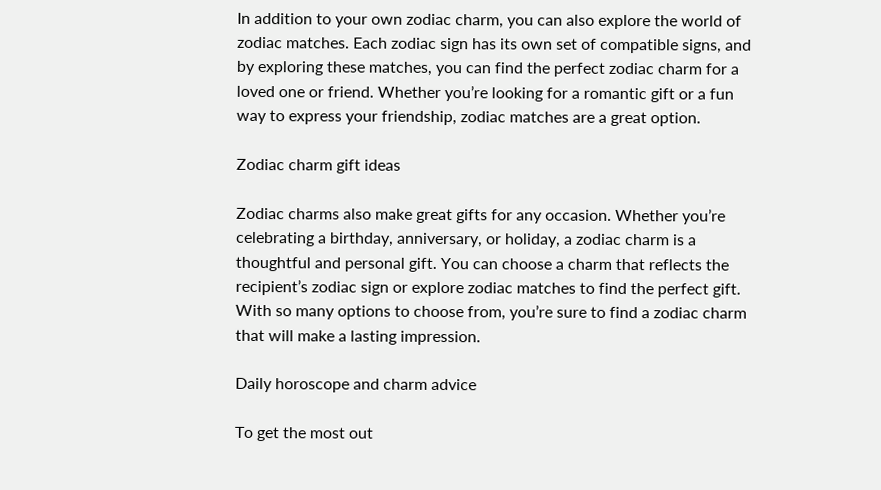In addition to your own zodiac charm, you can also explore the world of zodiac matches. Each zodiac sign has its own set of compatible signs, and by exploring these matches, you can find the perfect zodiac charm for a loved one or friend. Whether you’re looking for a romantic gift or a fun way to express your friendship, zodiac matches are a great option.

Zodiac charm gift ideas

Zodiac charms also make great gifts for any occasion. Whether you’re celebrating a birthday, anniversary, or holiday, a zodiac charm is a thoughtful and personal gift. You can choose a charm that reflects the recipient’s zodiac sign or explore zodiac matches to find the perfect gift. With so many options to choose from, you’re sure to find a zodiac charm that will make a lasting impression.

Daily horoscope and charm advice

To get the most out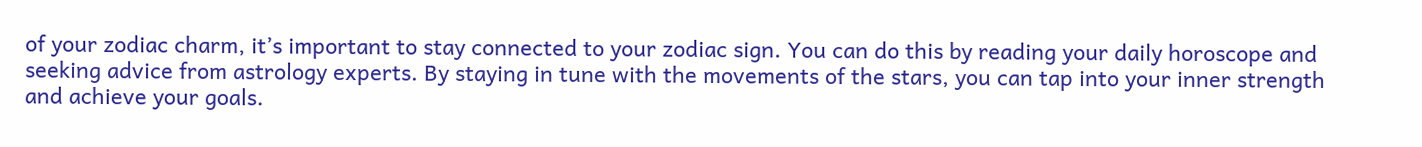of your zodiac charm, it’s important to stay connected to your zodiac sign. You can do this by reading your daily horoscope and seeking advice from astrology experts. By staying in tune with the movements of the stars, you can tap into your inner strength and achieve your goals.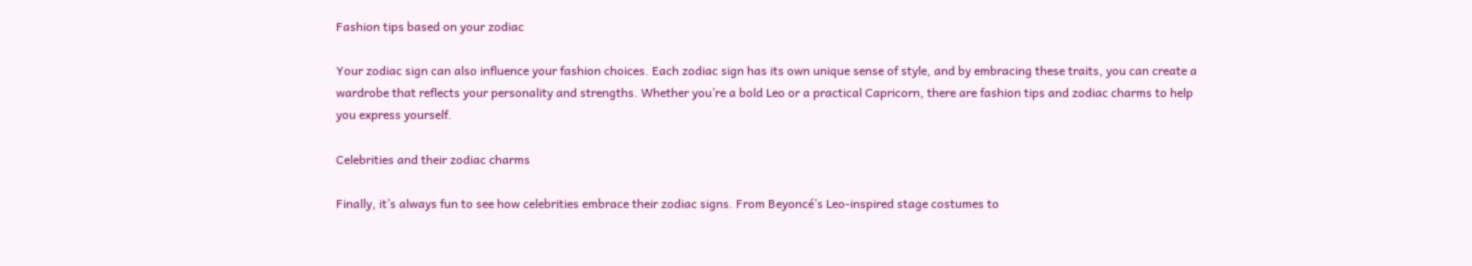Fashion tips based on your zodiac

Your zodiac sign can also influence your fashion choices. Each zodiac sign has its own unique sense of style, and by embracing these traits, you can create a wardrobe that reflects your personality and strengths. Whether you’re a bold Leo or a practical Capricorn, there are fashion tips and zodiac charms to help you express yourself.

Celebrities and their zodiac charms

Finally, it’s always fun to see how celebrities embrace their zodiac signs. From Beyoncé’s Leo-inspired stage costumes to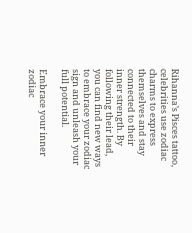Rihanna’s Pisces tattoo, celebrities use zodiac charms to express themselves and stay connected to their inner strength. By following their lead, you can find new ways to embrace your zodiac sign and unleash your full potential.

Embrace your inner zodiac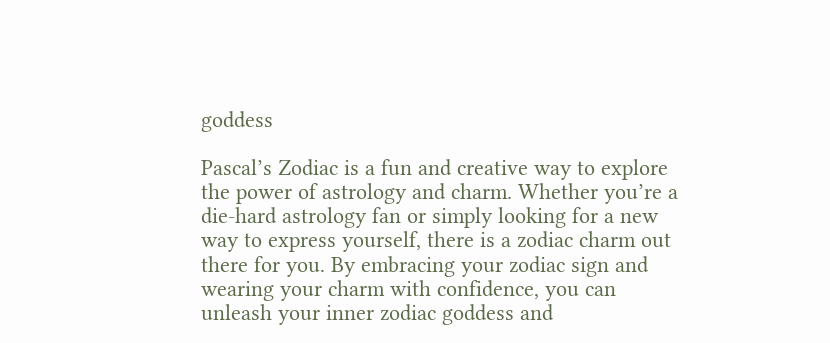goddess

Pascal’s Zodiac is a fun and creative way to explore the power of astrology and charm. Whether you’re a die-hard astrology fan or simply looking for a new way to express yourself, there is a zodiac charm out there for you. By embracing your zodiac sign and wearing your charm with confidence, you can unleash your inner zodiac goddess and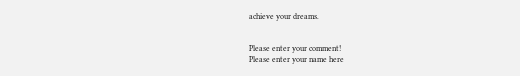achieve your dreams.


Please enter your comment!
Please enter your name here